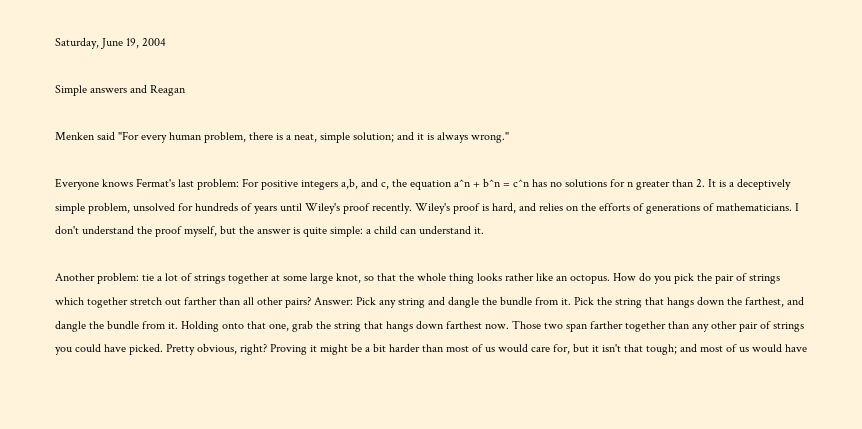Saturday, June 19, 2004

Simple answers and Reagan

Menken said "For every human problem, there is a neat, simple solution; and it is always wrong."

Everyone knows Fermat's last problem: For positive integers a,b, and c, the equation a^n + b^n = c^n has no solutions for n greater than 2. It is a deceptively simple problem, unsolved for hundreds of years until Wiley's proof recently. Wiley's proof is hard, and relies on the efforts of generations of mathematicians. I don't understand the proof myself, but the answer is quite simple: a child can understand it.

Another problem: tie a lot of strings together at some large knot, so that the whole thing looks rather like an octopus. How do you pick the pair of strings which together stretch out farther than all other pairs? Answer: Pick any string and dangle the bundle from it. Pick the string that hangs down the farthest, and dangle the bundle from it. Holding onto that one, grab the string that hangs down farthest now. Those two span farther together than any other pair of strings you could have picked. Pretty obvious, right? Proving it might be a bit harder than most of us would care for, but it isn't that tough; and most of us would have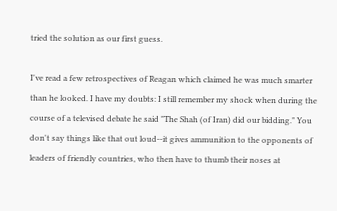tried the solution as our first guess.

I've read a few retrospectives of Reagan which claimed he was much smarter than he looked. I have my doubts: I still remember my shock when during the course of a televised debate he said "The Shah (of Iran) did our bidding." You don't say things like that out loud--it gives ammunition to the opponents of leaders of friendly countries, who then have to thumb their noses at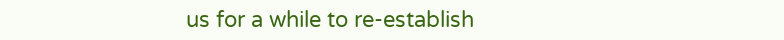us for a while to re-establish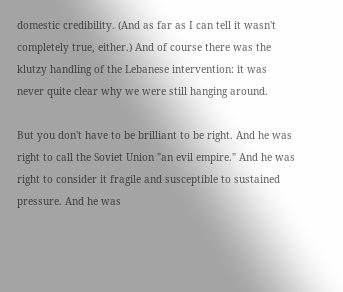domestic credibility. (And as far as I can tell it wasn't completely true, either.) And of course there was the klutzy handling of the Lebanese intervention: it was never quite clear why we were still hanging around.

But you don't have to be brilliant to be right. And he was right to call the Soviet Union "an evil empire." And he was right to consider it fragile and susceptible to sustained pressure. And he was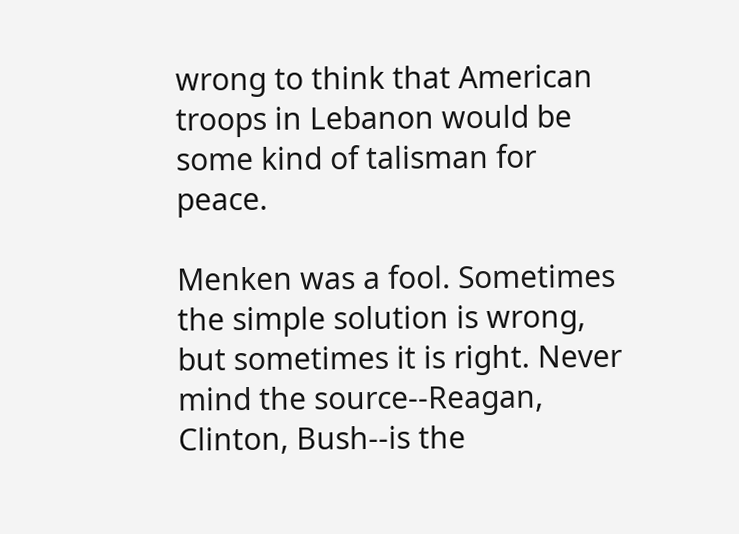wrong to think that American troops in Lebanon would be some kind of talisman for peace.

Menken was a fool. Sometimes the simple solution is wrong, but sometimes it is right. Never mind the source--Reagan, Clinton, Bush--is the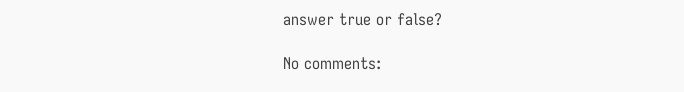answer true or false?

No comments: